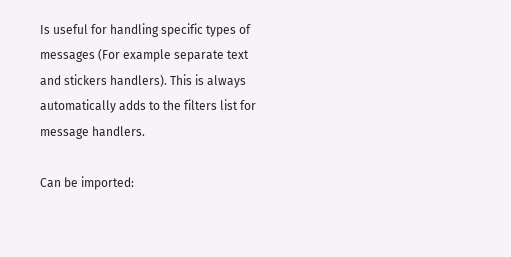Is useful for handling specific types of messages (For example separate text and stickers handlers). This is always automatically adds to the filters list for message handlers.

Can be imported: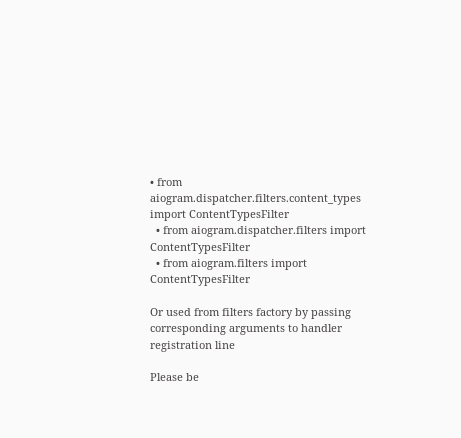• from aiogram.dispatcher.filters.content_types import ContentTypesFilter
  • from aiogram.dispatcher.filters import ContentTypesFilter
  • from aiogram.filters import ContentTypesFilter

Or used from filters factory by passing corresponding arguments to handler registration line

Please be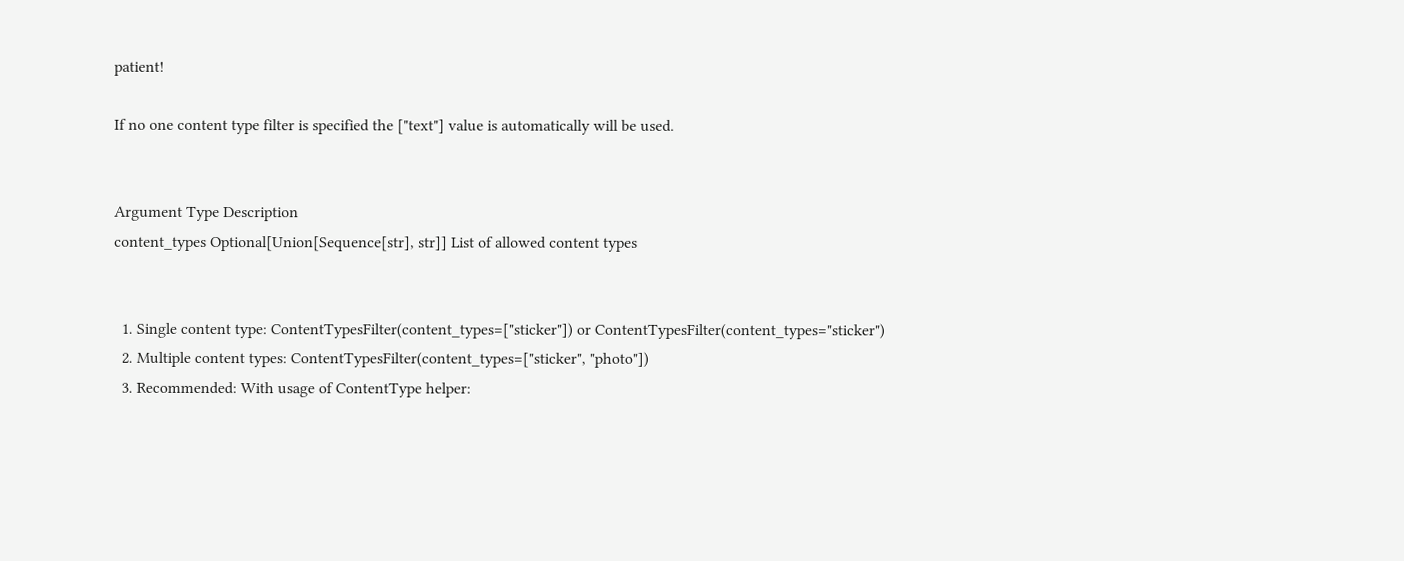patient!

If no one content type filter is specified the ["text"] value is automatically will be used.


Argument Type Description
content_types Optional[Union[Sequence[str], str]] List of allowed content types


  1. Single content type: ContentTypesFilter(content_types=["sticker"]) or ContentTypesFilter(content_types="sticker")
  2. Multiple content types: ContentTypesFilter(content_types=["sticker", "photo"])
  3. Recommended: With usage of ContentType helper: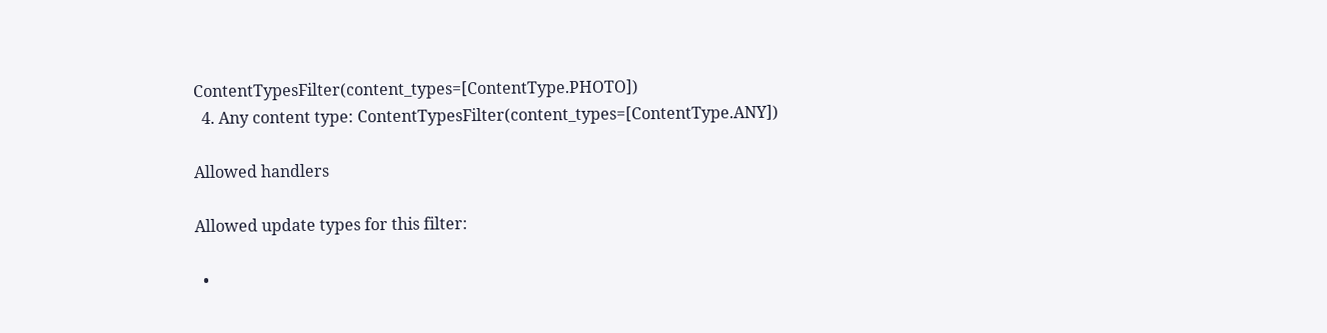ContentTypesFilter(content_types=[ContentType.PHOTO])
  4. Any content type: ContentTypesFilter(content_types=[ContentType.ANY])

Allowed handlers

Allowed update types for this filter:

  •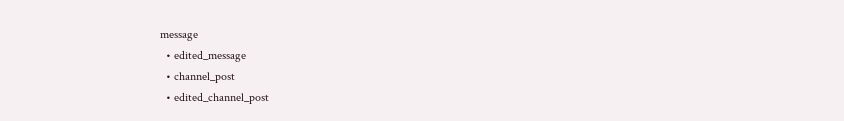message
  • edited_message
  • channel_post
  • edited_channel_post